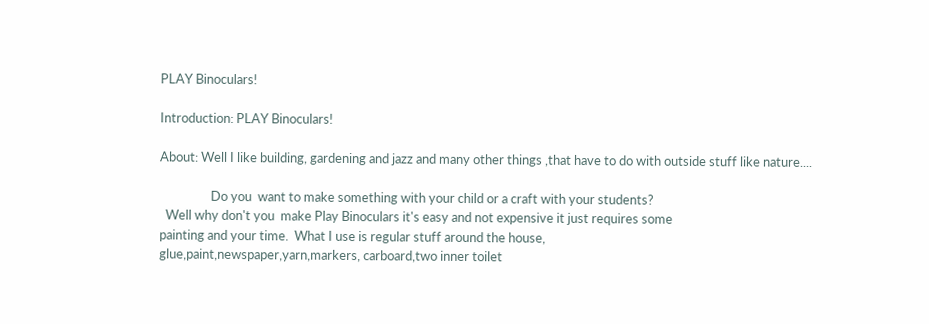PLAY Binoculars!

Introduction: PLAY Binoculars!

About: Well I like building, gardening and jazz and many other things ,that have to do with outside stuff like nature....

                 Do you  want to make something with your child or a craft with your students?
  Well why don't you  make Play Binoculars it's easy and not expensive it just requires some
painting and your time.  What I use is regular stuff around the house,
glue,paint,newspaper,yarn,markers, carboard,two inner toilet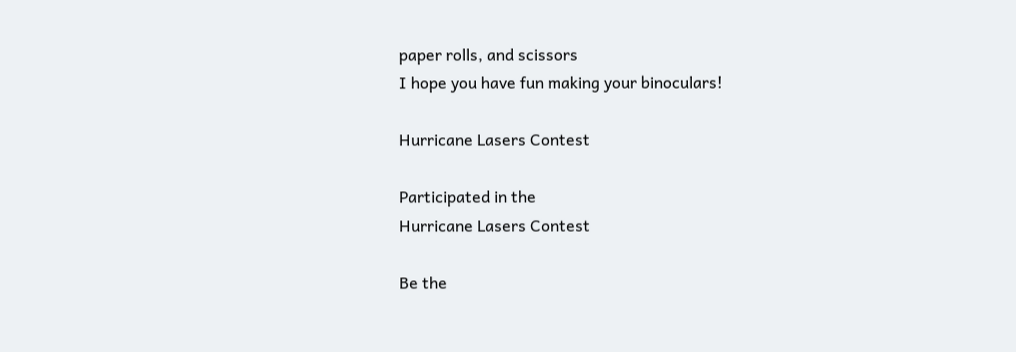paper rolls, and scissors
I hope you have fun making your binoculars!

Hurricane Lasers Contest

Participated in the
Hurricane Lasers Contest

Be the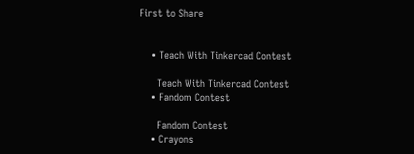First to Share


    • Teach With Tinkercad Contest

      Teach With Tinkercad Contest
    • Fandom Contest

      Fandom Contest
    • Crayons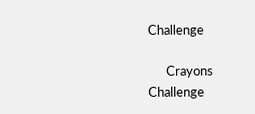Challenge

      Crayons Challenge